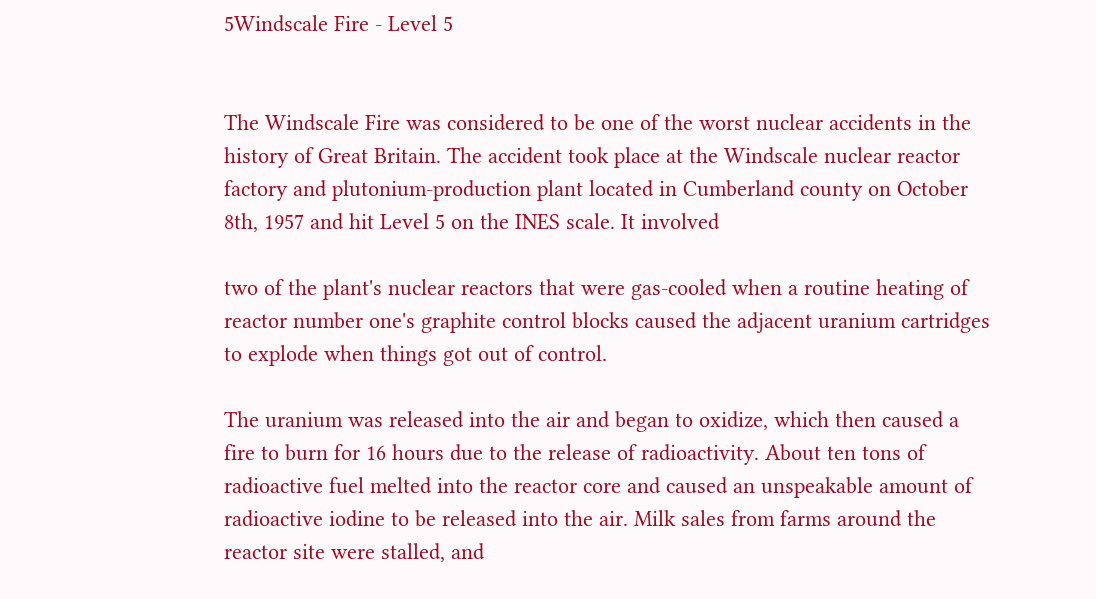5Windscale Fire - Level 5


The Windscale Fire was considered to be one of the worst nuclear accidents in the history of Great Britain. The accident took place at the Windscale nuclear reactor factory and plutonium-production plant located in Cumberland county on October 8th, 1957 and hit Level 5 on the INES scale. It involved

two of the plant's nuclear reactors that were gas-cooled when a routine heating of reactor number one's graphite control blocks caused the adjacent uranium cartridges to explode when things got out of control.

The uranium was released into the air and began to oxidize, which then caused a fire to burn for 16 hours due to the release of radioactivity. About ten tons of radioactive fuel melted into the reactor core and caused an unspeakable amount of radioactive iodine to be released into the air. Milk sales from farms around the reactor site were stalled, and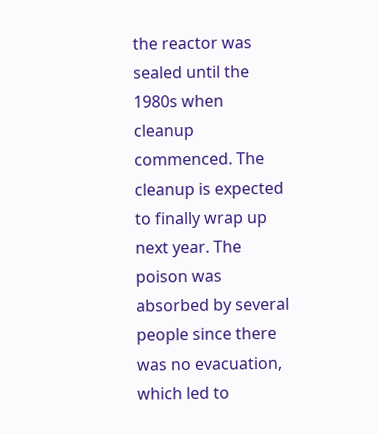the reactor was sealed until the 1980s when cleanup commenced. The cleanup is expected to finally wrap up next year. The poison was absorbed by several people since there was no evacuation, which led to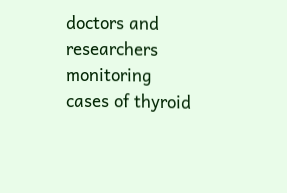doctors and researchers monitoring cases of thyroid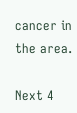cancer in the area.

Next 4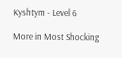Kyshtym - Level 6

More in Most Shocking